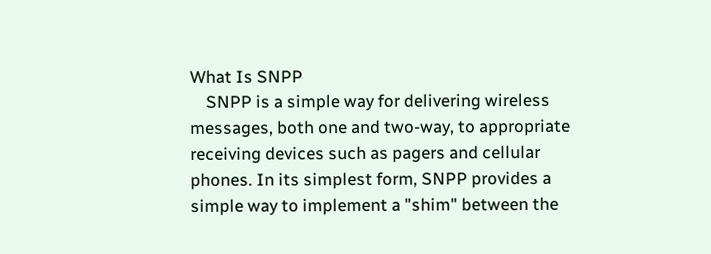What Is SNPP
    SNPP is a simple way for delivering wireless messages, both one and two-way, to appropriate receiving devices such as pagers and cellular phones. In its simplest form, SNPP provides a simple way to implement a "shim" between the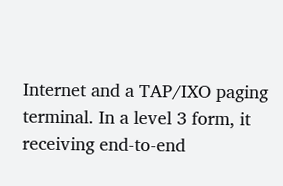Internet and a TAP/IXO paging terminal. In a level 3 form, it receiving end-to-end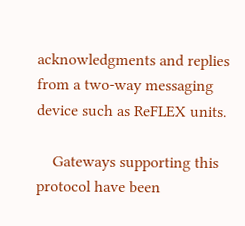acknowledgments and replies from a two-way messaging device such as ReFLEX units.

    Gateways supporting this protocol have been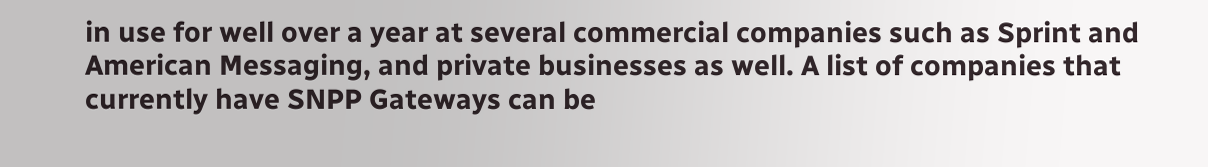in use for well over a year at several commercial companies such as Sprint and American Messaging, and private businesses as well. A list of companies that currently have SNPP Gateways can be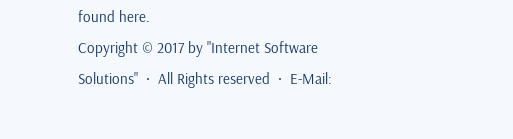found here.
Copyright © 2017 by "Internet Software Solutions"  ·  All Rights reserved  ·  E-Mail: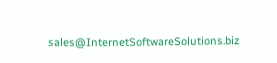sales@InternetSoftwareSolutions.biz